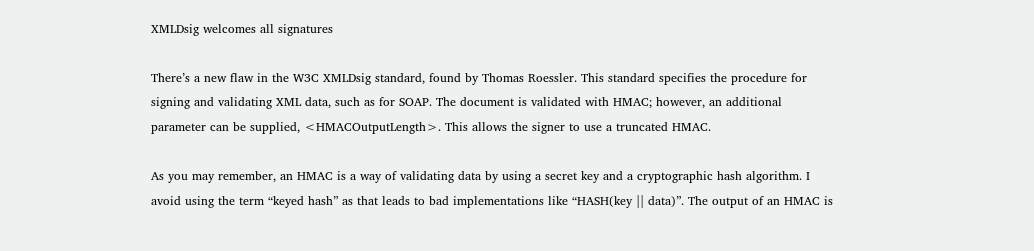XMLDsig welcomes all signatures

There’s a new flaw in the W3C XMLDsig standard, found by Thomas Roessler. This standard specifies the procedure for signing and validating XML data, such as for SOAP. The document is validated with HMAC; however, an additional parameter can be supplied, <HMACOutputLength>. This allows the signer to use a truncated HMAC.

As you may remember, an HMAC is a way of validating data by using a secret key and a cryptographic hash algorithm. I avoid using the term “keyed hash” as that leads to bad implementations like “HASH(key || data)”. The output of an HMAC is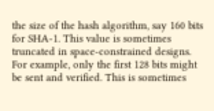the size of the hash algorithm, say 160 bits for SHA-1. This value is sometimes truncated in space-constrained designs. For example, only the first 128 bits might be sent and verified. This is sometimes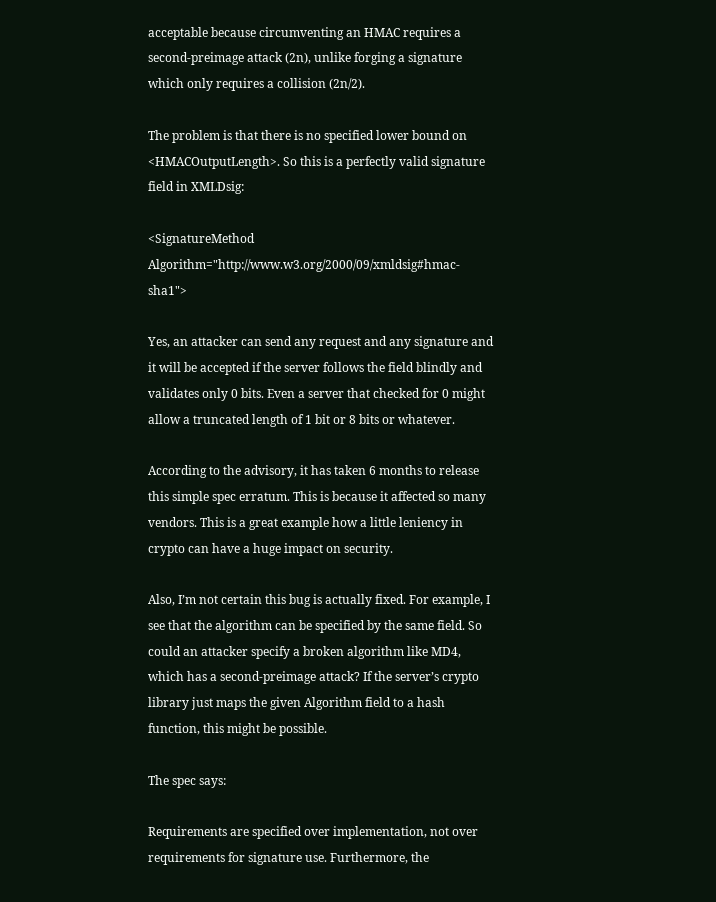acceptable because circumventing an HMAC requires a second-preimage attack (2n), unlike forging a signature which only requires a collision (2n/2).

The problem is that there is no specified lower bound on <HMACOutputLength>. So this is a perfectly valid signature field in XMLDsig:

<SignatureMethod Algorithm="http://www.w3.org/2000/09/xmldsig#hmac-sha1">

Yes, an attacker can send any request and any signature and it will be accepted if the server follows the field blindly and validates only 0 bits. Even a server that checked for 0 might allow a truncated length of 1 bit or 8 bits or whatever.

According to the advisory, it has taken 6 months to release this simple spec erratum. This is because it affected so many vendors. This is a great example how a little leniency in crypto can have a huge impact on security.

Also, I’m not certain this bug is actually fixed. For example, I see that the algorithm can be specified by the same field. So could an attacker specify a broken algorithm like MD4, which has a second-preimage attack? If the server’s crypto library just maps the given Algorithm field to a hash function, this might be possible.

The spec says:

Requirements are specified over implementation, not over requirements for signature use. Furthermore, the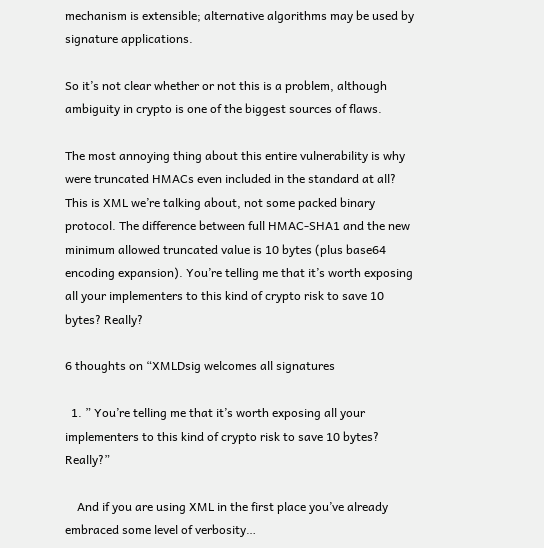mechanism is extensible; alternative algorithms may be used by signature applications.

So it’s not clear whether or not this is a problem, although ambiguity in crypto is one of the biggest sources of flaws.

The most annoying thing about this entire vulnerability is why were truncated HMACs even included in the standard at all? This is XML we’re talking about, not some packed binary protocol. The difference between full HMAC-SHA1 and the new minimum allowed truncated value is 10 bytes (plus base64 encoding expansion). You’re telling me that it’s worth exposing all your implementers to this kind of crypto risk to save 10 bytes? Really?

6 thoughts on “XMLDsig welcomes all signatures

  1. ” You’re telling me that it’s worth exposing all your implementers to this kind of crypto risk to save 10 bytes? Really?”

    And if you are using XML in the first place you’ve already embraced some level of verbosity…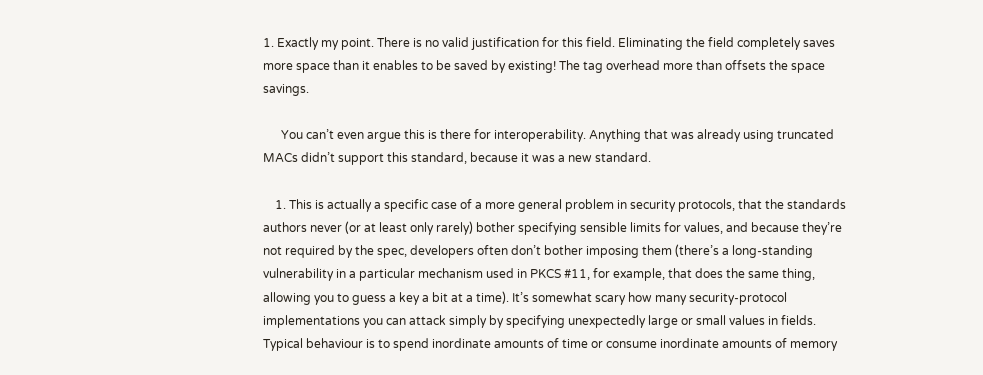1. Exactly my point. There is no valid justification for this field. Eliminating the field completely saves more space than it enables to be saved by existing! The tag overhead more than offsets the space savings.

      You can’t even argue this is there for interoperability. Anything that was already using truncated MACs didn’t support this standard, because it was a new standard.

    1. This is actually a specific case of a more general problem in security protocols, that the standards authors never (or at least only rarely) bother specifying sensible limits for values, and because they’re not required by the spec, developers often don’t bother imposing them (there’s a long-standing vulnerability in a particular mechanism used in PKCS #11, for example, that does the same thing, allowing you to guess a key a bit at a time). It’s somewhat scary how many security-protocol implementations you can attack simply by specifying unexpectedly large or small values in fields. Typical behaviour is to spend inordinate amounts of time or consume inordinate amounts of memory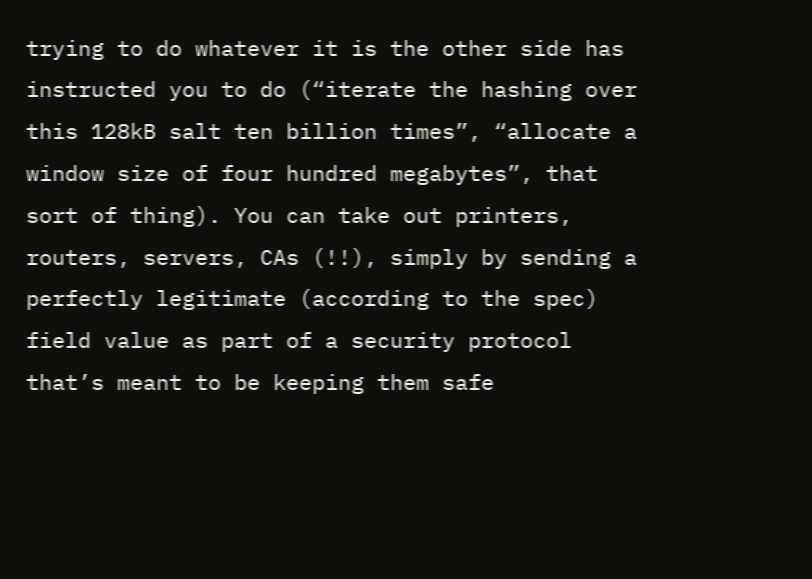trying to do whatever it is the other side has instructed you to do (“iterate the hashing over this 128kB salt ten billion times”, “allocate a window size of four hundred megabytes”, that sort of thing). You can take out printers, routers, servers, CAs (!!), simply by sending a perfectly legitimate (according to the spec) field value as part of a security protocol that’s meant to be keeping them safe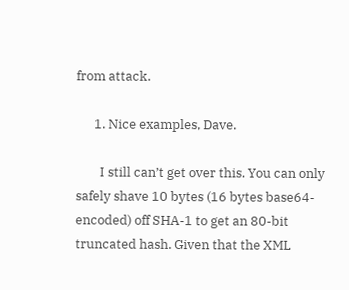from attack.

      1. Nice examples, Dave.

        I still can’t get over this. You can only safely shave 10 bytes (16 bytes base64-encoded) off SHA-1 to get an 80-bit truncated hash. Given that the XML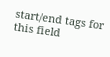start/end tags for this field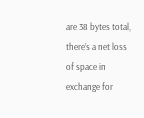are 38 bytes total, there’s a net loss of space in exchange for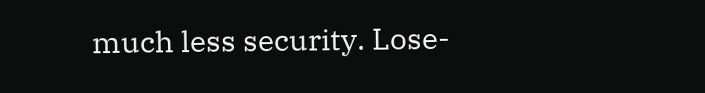much less security. Lose-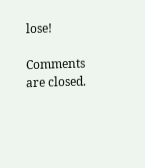lose!

Comments are closed.